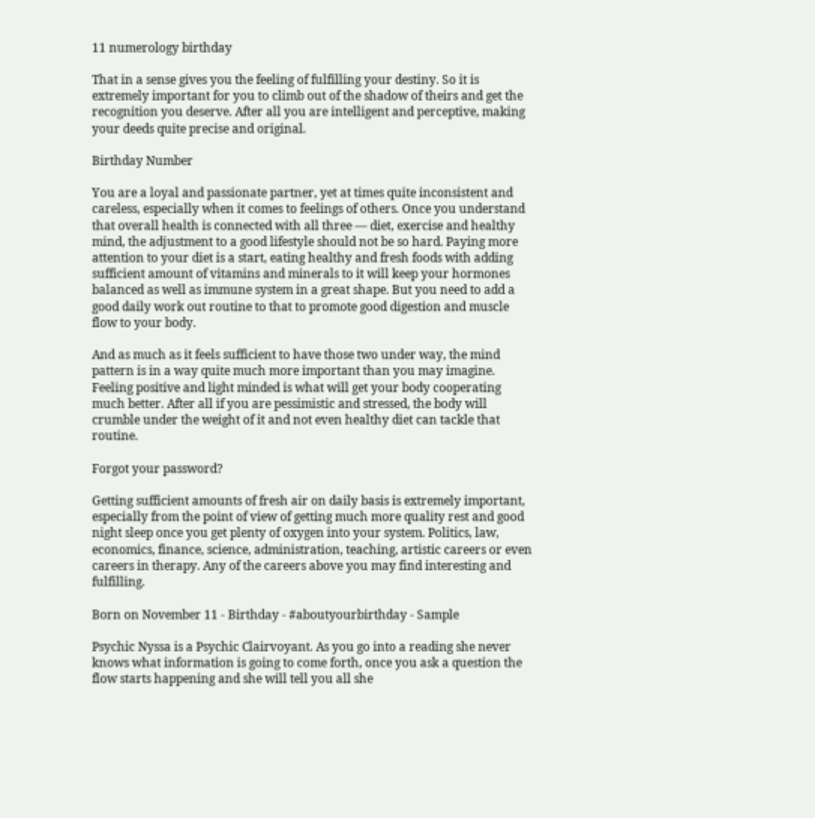11 numerology birthday

That in a sense gives you the feeling of fulfilling your destiny. So it is extremely important for you to climb out of the shadow of theirs and get the recognition you deserve. After all you are intelligent and perceptive, making your deeds quite precise and original.

Birthday Number

You are a loyal and passionate partner, yet at times quite inconsistent and careless, especially when it comes to feelings of others. Once you understand that overall health is connected with all three — diet, exercise and healthy mind, the adjustment to a good lifestyle should not be so hard. Paying more attention to your diet is a start, eating healthy and fresh foods with adding sufficient amount of vitamins and minerals to it will keep your hormones balanced as well as immune system in a great shape. But you need to add a good daily work out routine to that to promote good digestion and muscle flow to your body.

And as much as it feels sufficient to have those two under way, the mind pattern is in a way quite much more important than you may imagine. Feeling positive and light minded is what will get your body cooperating much better. After all if you are pessimistic and stressed, the body will crumble under the weight of it and not even healthy diet can tackle that routine.

Forgot your password?

Getting sufficient amounts of fresh air on daily basis is extremely important, especially from the point of view of getting much more quality rest and good night sleep once you get plenty of oxygen into your system. Politics, law, economics, finance, science, administration, teaching, artistic careers or even careers in therapy. Any of the careers above you may find interesting and fulfilling.

Born on November 11 - Birthday - #aboutyourbirthday - Sample

Psychic Nyssa is a Psychic Clairvoyant. As you go into a reading she never knows what information is going to come forth, once you ask a question the flow starts happening and she will tell you all she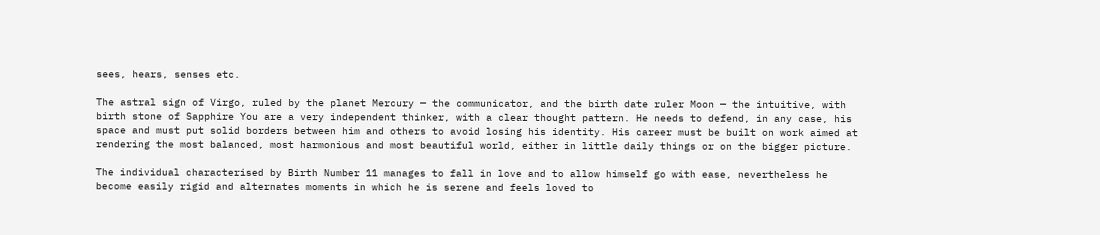sees, hears, senses etc.

The astral sign of Virgo, ruled by the planet Mercury — the communicator, and the birth date ruler Moon — the intuitive, with birth stone of Sapphire You are a very independent thinker, with a clear thought pattern. He needs to defend, in any case, his space and must put solid borders between him and others to avoid losing his identity. His career must be built on work aimed at rendering the most balanced, most harmonious and most beautiful world, either in little daily things or on the bigger picture.

The individual characterised by Birth Number 11 manages to fall in love and to allow himself go with ease, nevertheless he become easily rigid and alternates moments in which he is serene and feels loved to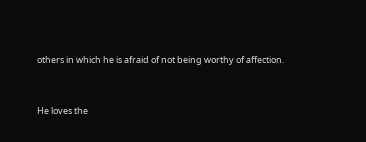others in which he is afraid of not being worthy of affection.


He loves the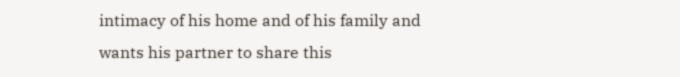intimacy of his home and of his family and wants his partner to share this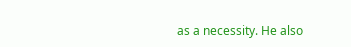as a necessity. He also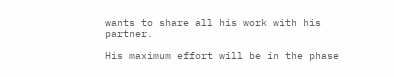wants to share all his work with his partner.

His maximum effort will be in the phase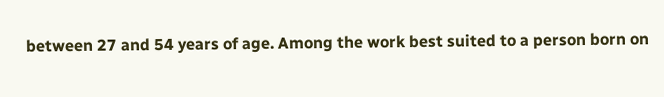between 27 and 54 years of age. Among the work best suited to a person born on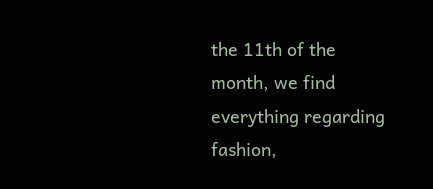the 11th of the month, we find everything regarding fashion,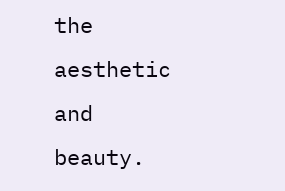the aesthetic and beauty.